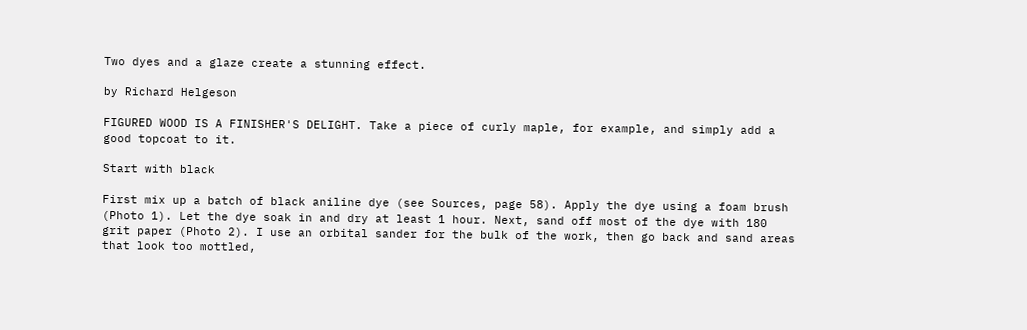Two dyes and a glaze create a stunning effect.

by Richard Helgeson

FIGURED WOOD IS A FINISHER'S DELIGHT. Take a piece of curly maple, for example, and simply add a good topcoat to it.

Start with black

First mix up a batch of black aniline dye (see Sources, page 58). Apply the dye using a foam brush (Photo 1). Let the dye soak in and dry at least 1 hour. Next, sand off most of the dye with 180 grit paper (Photo 2). I use an orbital sander for the bulk of the work, then go back and sand areas that look too mottled,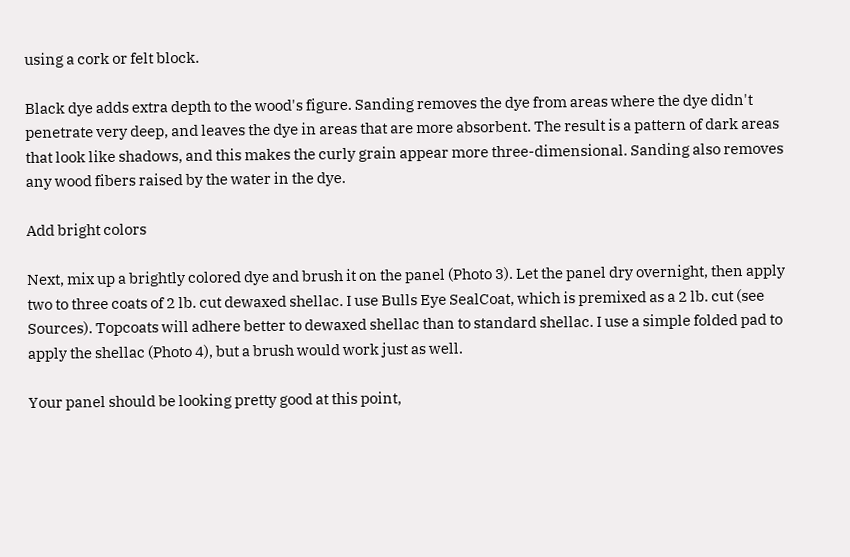using a cork or felt block.

Black dye adds extra depth to the wood's figure. Sanding removes the dye from areas where the dye didn't penetrate very deep, and leaves the dye in areas that are more absorbent. The result is a pattern of dark areas that look like shadows, and this makes the curly grain appear more three-dimensional. Sanding also removes any wood fibers raised by the water in the dye.

Add bright colors

Next, mix up a brightly colored dye and brush it on the panel (Photo 3). Let the panel dry overnight, then apply two to three coats of 2 lb. cut dewaxed shellac. I use Bulls Eye SealCoat, which is premixed as a 2 lb. cut (see Sources). Topcoats will adhere better to dewaxed shellac than to standard shellac. I use a simple folded pad to apply the shellac (Photo 4), but a brush would work just as well.

Your panel should be looking pretty good at this point,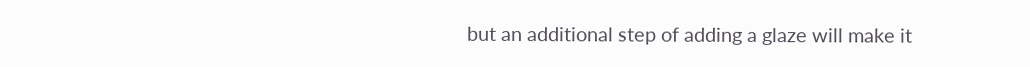but an additional step of adding a glaze will make it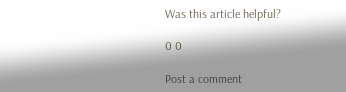Was this article helpful?

0 0

Post a comment